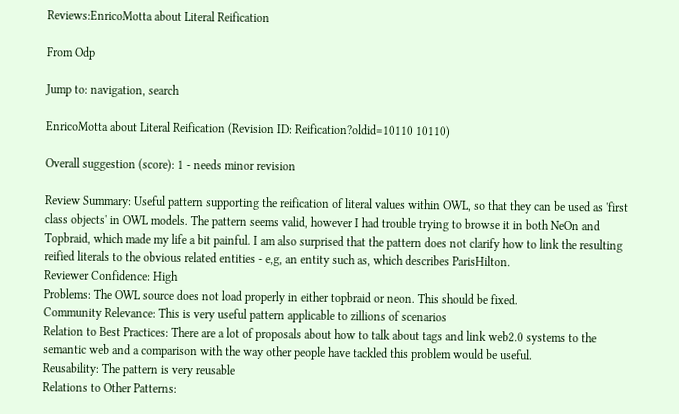Reviews:EnricoMotta about Literal Reification

From Odp

Jump to: navigation, search

EnricoMotta about Literal Reification (Revision ID: Reification?oldid=10110 10110)

Overall suggestion (score): 1 - needs minor revision

Review Summary: Useful pattern supporting the reification of literal values within OWL, so that they can be used as 'first class objects' in OWL models. The pattern seems valid, however I had trouble trying to browse it in both NeOn and Topbraid, which made my life a bit painful. I am also surprised that the pattern does not clarify how to link the resulting reified literals to the obvious related entities - e,g, an entity such as, which describes ParisHilton.
Reviewer Confidence: High
Problems: The OWL source does not load properly in either topbraid or neon. This should be fixed.
Community Relevance: This is very useful pattern applicable to zillions of scenarios
Relation to Best Practices: There are a lot of proposals about how to talk about tags and link web2.0 systems to the semantic web and a comparison with the way other people have tackled this problem would be useful.
Reusability: The pattern is very reusable
Relations to Other Patterns: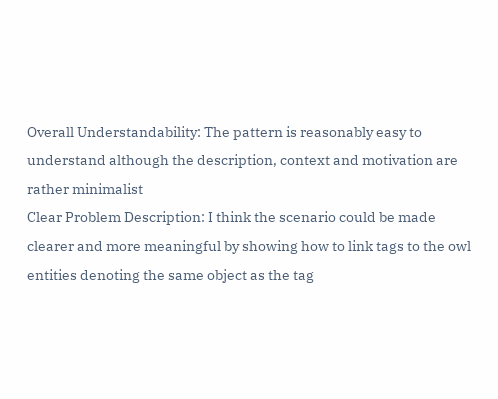Overall Understandability: The pattern is reasonably easy to understand although the description, context and motivation are rather minimalist
Clear Problem Description: I think the scenario could be made clearer and more meaningful by showing how to link tags to the owl entities denoting the same object as the tag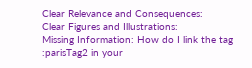Clear Relevance and Consequences:
Clear Figures and Illustrations:
Missing Information: How do I link the tag :parisTag2 in your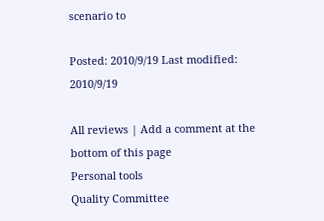scenario to

Posted: 2010/9/19 Last modified: 2010/9/19

All reviews | Add a comment at the bottom of this page
Personal tools
Quality Committee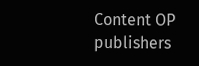Content OP publishers